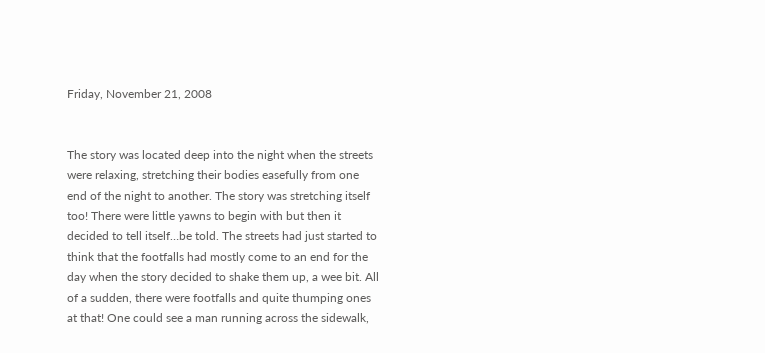Friday, November 21, 2008


The story was located deep into the night when the streets were relaxing, stretching their bodies easefully from one end of the night to another. The story was stretching itself too! There were little yawns to begin with but then it decided to tell itself…be told. The streets had just started to think that the footfalls had mostly come to an end for the day when the story decided to shake them up, a wee bit. All of a sudden, there were footfalls and quite thumping ones at that! One could see a man running across the sidewalk,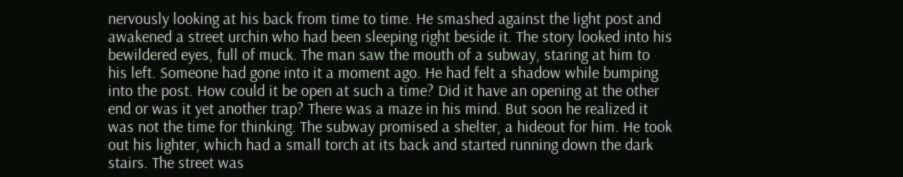nervously looking at his back from time to time. He smashed against the light post and awakened a street urchin who had been sleeping right beside it. The story looked into his bewildered eyes, full of muck. The man saw the mouth of a subway, staring at him to his left. Someone had gone into it a moment ago. He had felt a shadow while bumping into the post. How could it be open at such a time? Did it have an opening at the other end or was it yet another trap? There was a maze in his mind. But soon he realized it was not the time for thinking. The subway promised a shelter, a hideout for him. He took out his lighter, which had a small torch at its back and started running down the dark stairs. The street was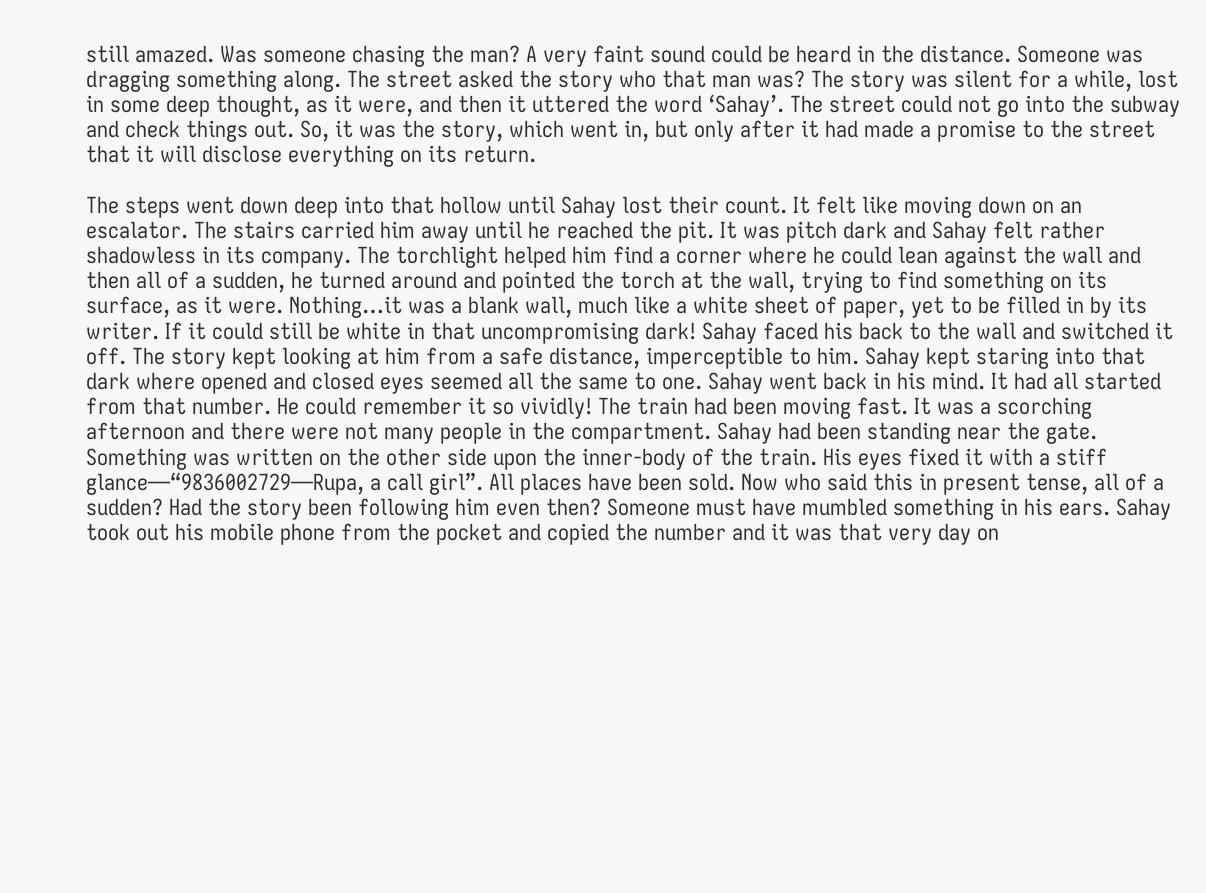still amazed. Was someone chasing the man? A very faint sound could be heard in the distance. Someone was dragging something along. The street asked the story who that man was? The story was silent for a while, lost in some deep thought, as it were, and then it uttered the word ‘Sahay’. The street could not go into the subway and check things out. So, it was the story, which went in, but only after it had made a promise to the street that it will disclose everything on its return.

The steps went down deep into that hollow until Sahay lost their count. It felt like moving down on an escalator. The stairs carried him away until he reached the pit. It was pitch dark and Sahay felt rather shadowless in its company. The torchlight helped him find a corner where he could lean against the wall and then all of a sudden, he turned around and pointed the torch at the wall, trying to find something on its surface, as it were. Nothing…it was a blank wall, much like a white sheet of paper, yet to be filled in by its writer. If it could still be white in that uncompromising dark! Sahay faced his back to the wall and switched it off. The story kept looking at him from a safe distance, imperceptible to him. Sahay kept staring into that dark where opened and closed eyes seemed all the same to one. Sahay went back in his mind. It had all started from that number. He could remember it so vividly! The train had been moving fast. It was a scorching afternoon and there were not many people in the compartment. Sahay had been standing near the gate. Something was written on the other side upon the inner-body of the train. His eyes fixed it with a stiff glance—“9836002729—Rupa, a call girl”. All places have been sold. Now who said this in present tense, all of a sudden? Had the story been following him even then? Someone must have mumbled something in his ears. Sahay took out his mobile phone from the pocket and copied the number and it was that very day on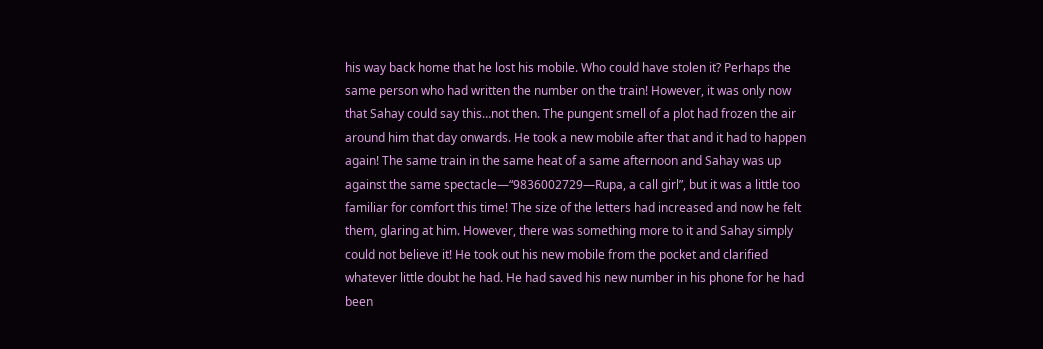his way back home that he lost his mobile. Who could have stolen it? Perhaps the same person who had written the number on the train! However, it was only now that Sahay could say this…not then. The pungent smell of a plot had frozen the air around him that day onwards. He took a new mobile after that and it had to happen again! The same train in the same heat of a same afternoon and Sahay was up against the same spectacle—“9836002729—Rupa, a call girl”, but it was a little too familiar for comfort this time! The size of the letters had increased and now he felt them, glaring at him. However, there was something more to it and Sahay simply could not believe it! He took out his new mobile from the pocket and clarified whatever little doubt he had. He had saved his new number in his phone for he had been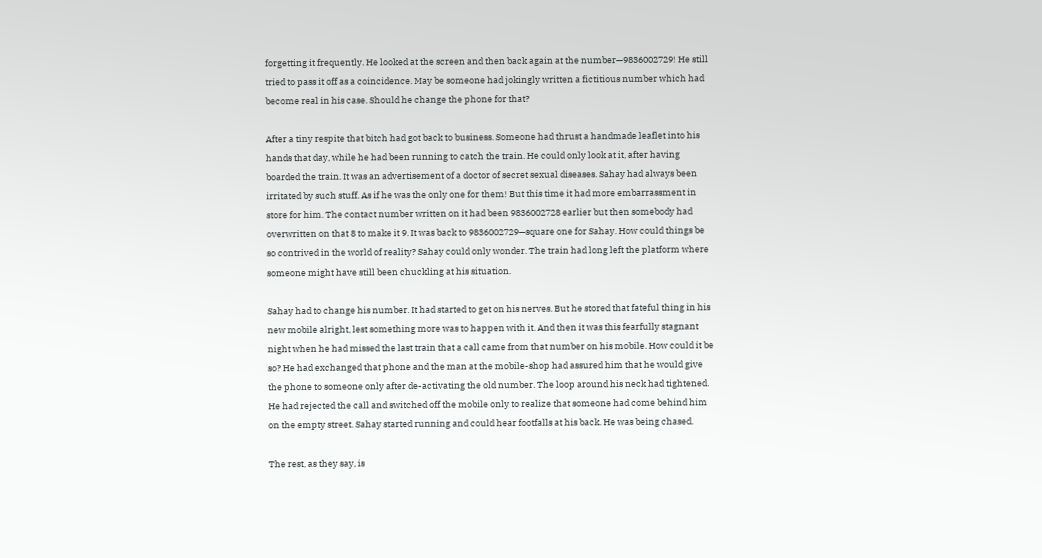forgetting it frequently. He looked at the screen and then back again at the number—9836002729! He still tried to pass it off as a coincidence. May be someone had jokingly written a fictitious number which had become real in his case. Should he change the phone for that?

After a tiny respite that bitch had got back to business. Someone had thrust a handmade leaflet into his hands that day, while he had been running to catch the train. He could only look at it, after having boarded the train. It was an advertisement of a doctor of secret sexual diseases. Sahay had always been irritated by such stuff. As if he was the only one for them! But this time it had more embarrassment in store for him. The contact number written on it had been 9836002728 earlier but then somebody had overwritten on that 8 to make it 9. It was back to 9836002729—square one for Sahay. How could things be so contrived in the world of reality? Sahay could only wonder. The train had long left the platform where someone might have still been chuckling at his situation.

Sahay had to change his number. It had started to get on his nerves. But he stored that fateful thing in his new mobile alright, lest something more was to happen with it. And then it was this fearfully stagnant night when he had missed the last train that a call came from that number on his mobile. How could it be so? He had exchanged that phone and the man at the mobile-shop had assured him that he would give the phone to someone only after de-activating the old number. The loop around his neck had tightened. He had rejected the call and switched off the mobile only to realize that someone had come behind him on the empty street. Sahay started running and could hear footfalls at his back. He was being chased.

The rest, as they say, is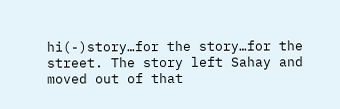hi(-)story…for the story…for the street. The story left Sahay and moved out of that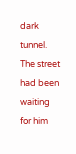dark tunnel. The street had been waiting for him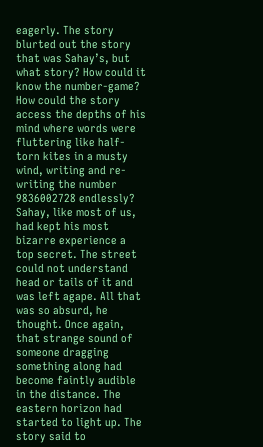eagerly. The story blurted out the story that was Sahay’s, but what story? How could it know the number-game? How could the story access the depths of his mind where words were fluttering like half-torn kites in a musty wind, writing and re-writing the number 9836002728 endlessly? Sahay, like most of us, had kept his most bizarre experience a top secret. The street could not understand head or tails of it and was left agape. All that was so absurd, he thought. Once again, that strange sound of someone dragging something along had become faintly audible in the distance. The eastern horizon had started to light up. The story said to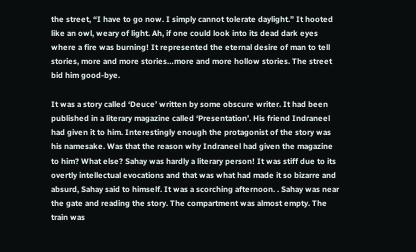the street, “I have to go now. I simply cannot tolerate daylight.” It hooted like an owl, weary of light. Ah, if one could look into its dead dark eyes where a fire was burning! It represented the eternal desire of man to tell stories, more and more stories…more and more hollow stories. The street bid him good-bye.

It was a story called ‘Deuce’ written by some obscure writer. It had been published in a literary magazine called ‘Presentation’. His friend Indraneel had given it to him. Interestingly enough the protagonist of the story was his namesake. Was that the reason why Indraneel had given the magazine to him? What else? Sahay was hardly a literary person! It was stiff due to its overtly intellectual evocations and that was what had made it so bizarre and absurd, Sahay said to himself. It was a scorching afternoon. . Sahay was near the gate and reading the story. The compartment was almost empty. The train was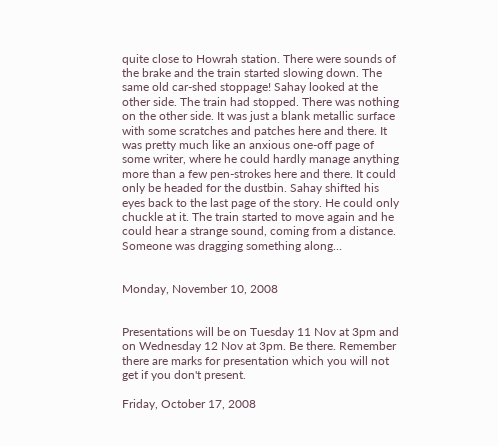quite close to Howrah station. There were sounds of the brake and the train started slowing down. The same old car-shed stoppage! Sahay looked at the other side. The train had stopped. There was nothing on the other side. It was just a blank metallic surface with some scratches and patches here and there. It was pretty much like an anxious one-off page of some writer, where he could hardly manage anything more than a few pen-strokes here and there. It could only be headed for the dustbin. Sahay shifted his eyes back to the last page of the story. He could only chuckle at it. The train started to move again and he could hear a strange sound, coming from a distance. Someone was dragging something along…


Monday, November 10, 2008


Presentations will be on Tuesday 11 Nov at 3pm and on Wednesday 12 Nov at 3pm. Be there. Remember there are marks for presentation which you will not get if you don't present.

Friday, October 17, 2008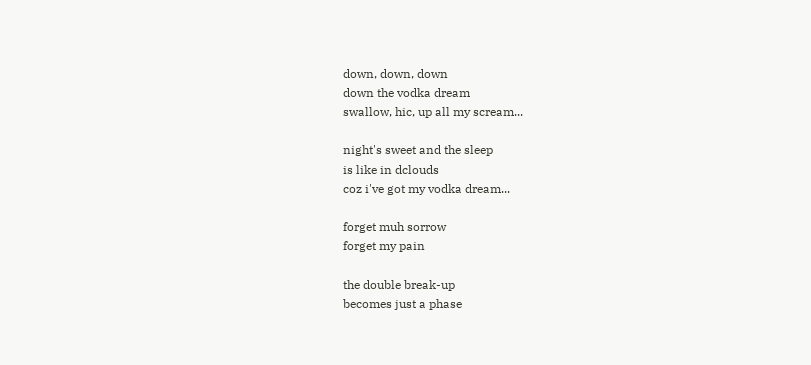down, down, down
down the vodka dream
swallow, hic, up all my scream...

night's sweet and the sleep
is like in dclouds
coz i've got my vodka dream...

forget muh sorrow
forget my pain

the double break-up
becomes just a phase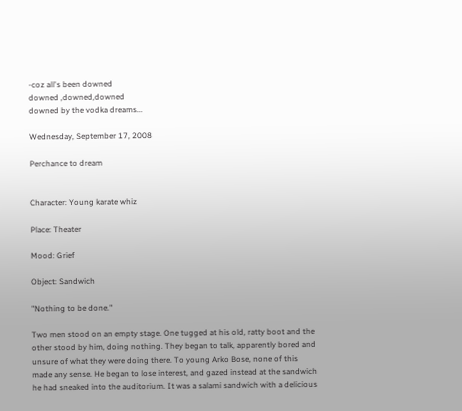-coz all's been downed
downed ,downed,downed
downed by the vodka dreams...

Wednesday, September 17, 2008

Perchance to dream


Character: Young karate whiz

Place: Theater

Mood: Grief

Object: Sandwich

"Nothing to be done."

Two men stood on an empty stage. One tugged at his old, ratty boot and the other stood by him, doing nothing. They began to talk, apparently bored and unsure of what they were doing there. To young Arko Bose, none of this made any sense. He began to lose interest, and gazed instead at the sandwich he had sneaked into the auditorium. It was a salami sandwich with a delicious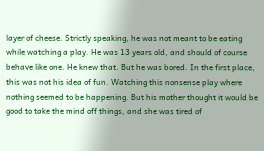layer of cheese. Strictly speaking, he was not meant to be eating while watching a play. He was 13 years old, and should of course behave like one. He knew that. But he was bored. In the first place, this was not his idea of fun. Watching this nonsense play where nothing seemed to be happening. But his mother thought it would be good to take the mind off things, and she was tired of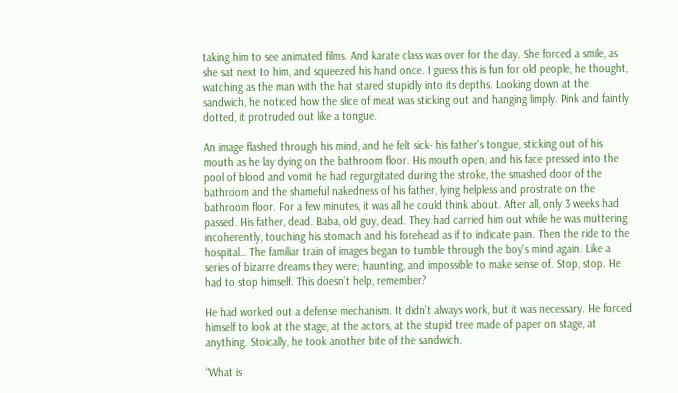taking him to see animated films. And karate class was over for the day. She forced a smile, as she sat next to him, and squeezed his hand once. I guess this is fun for old people, he thought, watching as the man with the hat stared stupidly into its depths. Looking down at the sandwich, he noticed how the slice of meat was sticking out and hanging limply. Pink and faintly dotted, it protruded out like a tongue.

An image flashed through his mind, and he felt sick- his father's tongue, sticking out of his mouth as he lay dying on the bathroom floor. His mouth open, and his face pressed into the pool of blood and vomit he had regurgitated during the stroke, the smashed door of the bathroom and the shameful nakedness of his father, lying helpless and prostrate on the bathroom floor. For a few minutes, it was all he could think about. After all, only 3 weeks had passed. His father, dead. Baba, old guy, dead. They had carried him out while he was muttering incoherently, touching his stomach and his forehead as if to indicate pain. Then the ride to the hospital… The familiar train of images began to tumble through the boy's mind again. Like a series of bizarre dreams they were; haunting, and impossible to make sense of. Stop, stop. He had to stop himself. This doesn’t help, remember?

He had worked out a defense mechanism. It didn’t always work, but it was necessary. He forced himself to look at the stage, at the actors, at the stupid tree made of paper on stage, at anything. Stoically, he took another bite of the sandwich.

“What is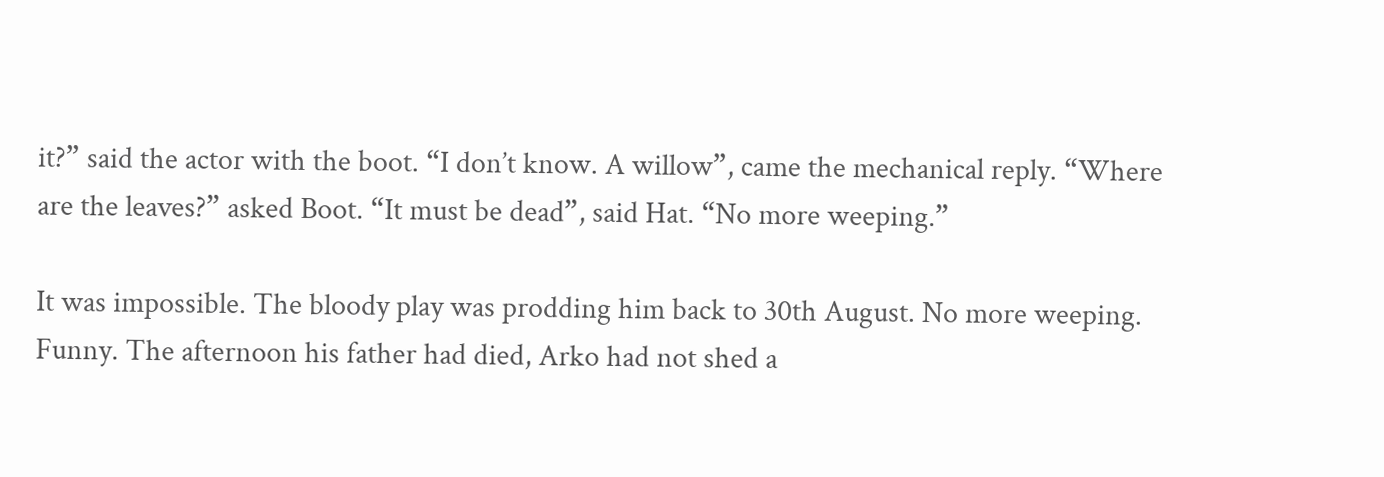it?” said the actor with the boot. “I don’t know. A willow”, came the mechanical reply. “Where are the leaves?” asked Boot. “It must be dead”, said Hat. “No more weeping.”

It was impossible. The bloody play was prodding him back to 30th August. No more weeping. Funny. The afternoon his father had died, Arko had not shed a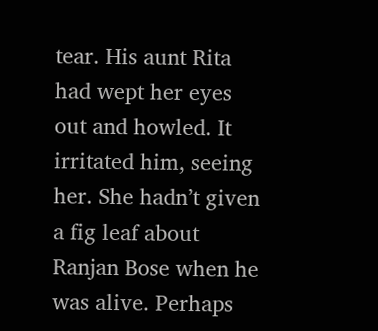tear. His aunt Rita had wept her eyes out and howled. It irritated him, seeing her. She hadn’t given a fig leaf about Ranjan Bose when he was alive. Perhaps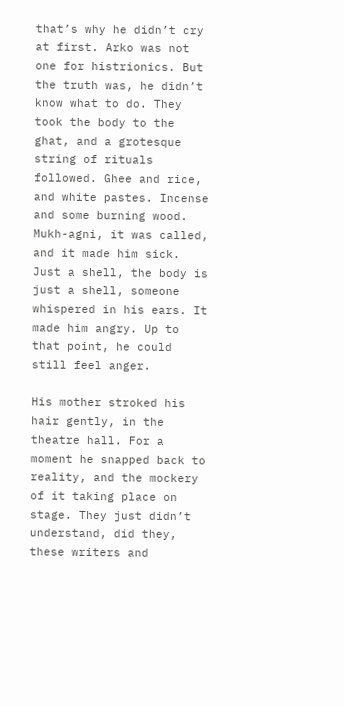that’s why he didn’t cry at first. Arko was not one for histrionics. But the truth was, he didn’t know what to do. They took the body to the ghat, and a grotesque string of rituals followed. Ghee and rice, and white pastes. Incense and some burning wood. Mukh-agni, it was called, and it made him sick. Just a shell, the body is just a shell, someone whispered in his ears. It made him angry. Up to that point, he could still feel anger.

His mother stroked his hair gently, in the theatre hall. For a moment he snapped back to reality, and the mockery of it taking place on stage. They just didn’t understand, did they, these writers and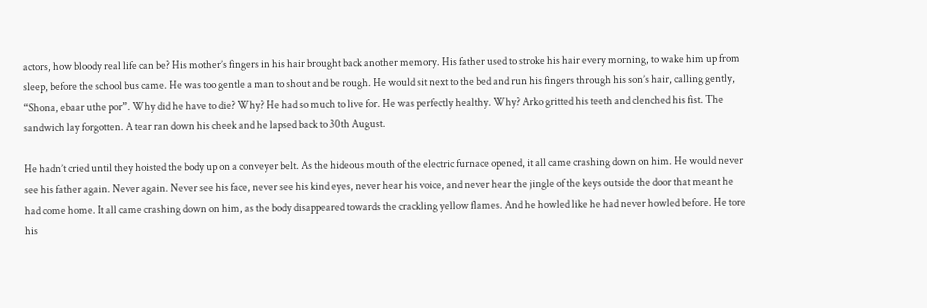actors, how bloody real life can be? His mother’s fingers in his hair brought back another memory. His father used to stroke his hair every morning, to wake him up from sleep, before the school bus came. He was too gentle a man to shout and be rough. He would sit next to the bed and run his fingers through his son’s hair, calling gently, “Shona, ebaar uthe por”. Why did he have to die? Why? He had so much to live for. He was perfectly healthy. Why? Arko gritted his teeth and clenched his fist. The sandwich lay forgotten. A tear ran down his cheek and he lapsed back to 30th August.

He hadn’t cried until they hoisted the body up on a conveyer belt. As the hideous mouth of the electric furnace opened, it all came crashing down on him. He would never see his father again. Never again. Never see his face, never see his kind eyes, never hear his voice, and never hear the jingle of the keys outside the door that meant he had come home. It all came crashing down on him, as the body disappeared towards the crackling yellow flames. And he howled like he had never howled before. He tore his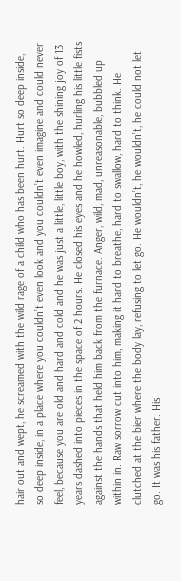hair out and wept, he screamed with the wild rage of a child who has been hurt. Hurt so deep inside, so deep inside, in a place where you couldn’t even look and you couldn’t even imagine and could never feel, because you are old and hard and cold and he was just a little, little boy, with the shining joy of 13 years dashed into pieces in the space of 2 hours. He closed his eyes and he howled, hurling his little fists against the hands that held him back from the furnace. Anger, wild, mad, unreasonable, bubbled up within in. Raw sorrow cut into him, making it hard to breathe, hard to swallow, hard to think. He clutched at the bier where the body lay, refusing to let go. He wouldn’t, he wouldn’t, he could not let go. It was his father. His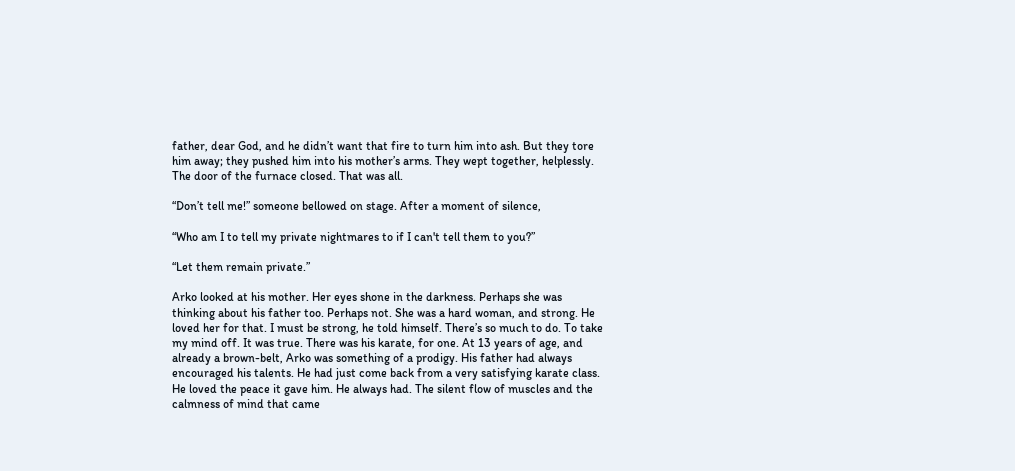father, dear God, and he didn’t want that fire to turn him into ash. But they tore him away; they pushed him into his mother’s arms. They wept together, helplessly. The door of the furnace closed. That was all.

“Don’t tell me!” someone bellowed on stage. After a moment of silence,

“Who am I to tell my private nightmares to if I can't tell them to you?”

“Let them remain private.”

Arko looked at his mother. Her eyes shone in the darkness. Perhaps she was thinking about his father too. Perhaps not. She was a hard woman, and strong. He loved her for that. I must be strong, he told himself. There’s so much to do. To take my mind off. It was true. There was his karate, for one. At 13 years of age, and already a brown-belt, Arko was something of a prodigy. His father had always encouraged his talents. He had just come back from a very satisfying karate class. He loved the peace it gave him. He always had. The silent flow of muscles and the calmness of mind that came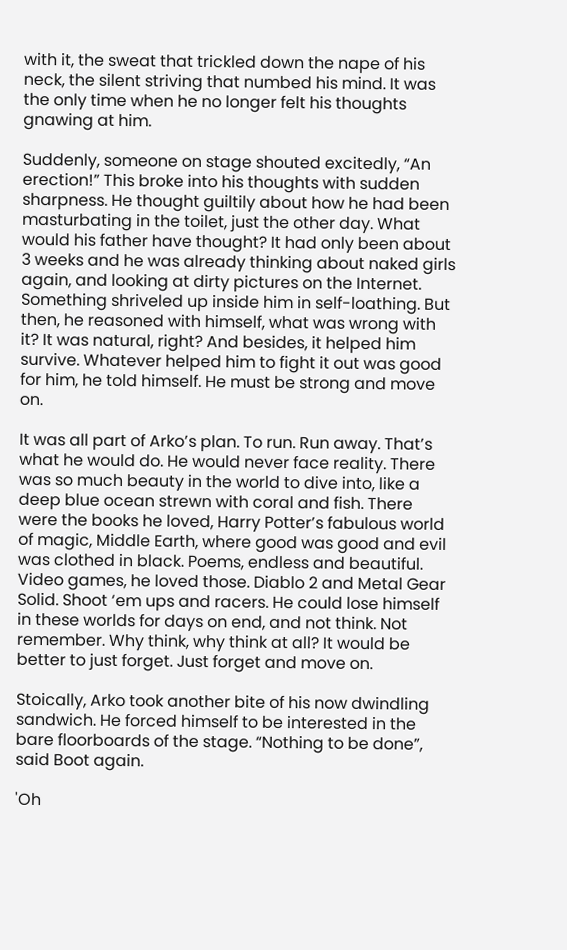with it, the sweat that trickled down the nape of his neck, the silent striving that numbed his mind. It was the only time when he no longer felt his thoughts gnawing at him.

Suddenly, someone on stage shouted excitedly, “An erection!” This broke into his thoughts with sudden sharpness. He thought guiltily about how he had been masturbating in the toilet, just the other day. What would his father have thought? It had only been about 3 weeks and he was already thinking about naked girls again, and looking at dirty pictures on the Internet. Something shriveled up inside him in self-loathing. But then, he reasoned with himself, what was wrong with it? It was natural, right? And besides, it helped him survive. Whatever helped him to fight it out was good for him, he told himself. He must be strong and move on.

It was all part of Arko’s plan. To run. Run away. That’s what he would do. He would never face reality. There was so much beauty in the world to dive into, like a deep blue ocean strewn with coral and fish. There were the books he loved, Harry Potter’s fabulous world of magic, Middle Earth, where good was good and evil was clothed in black. Poems, endless and beautiful. Video games, he loved those. Diablo 2 and Metal Gear Solid. Shoot ‘em ups and racers. He could lose himself in these worlds for days on end, and not think. Not remember. Why think, why think at all? It would be better to just forget. Just forget and move on.

Stoically, Arko took another bite of his now dwindling sandwich. He forced himself to be interested in the bare floorboards of the stage. “Nothing to be done”, said Boot again.

'Oh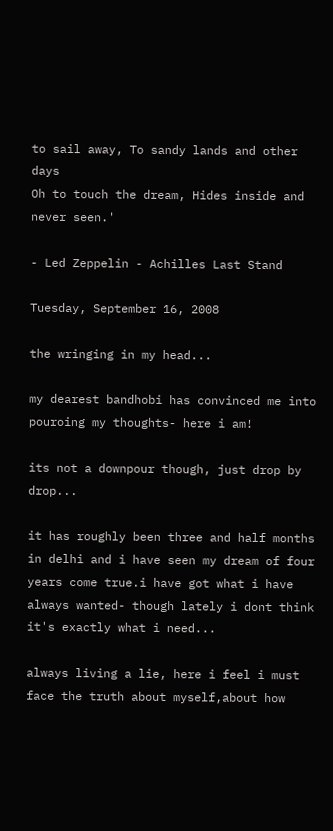to sail away, To sandy lands and other days
Oh to touch the dream, Hides inside and never seen.'

- Led Zeppelin - Achilles Last Stand

Tuesday, September 16, 2008

the wringing in my head...

my dearest bandhobi has convinced me into pouroing my thoughts- here i am!

its not a downpour though, just drop by drop...

it has roughly been three and half months in delhi and i have seen my dream of four years come true.i have got what i have always wanted- though lately i dont think it's exactly what i need...

always living a lie, here i feel i must face the truth about myself,about how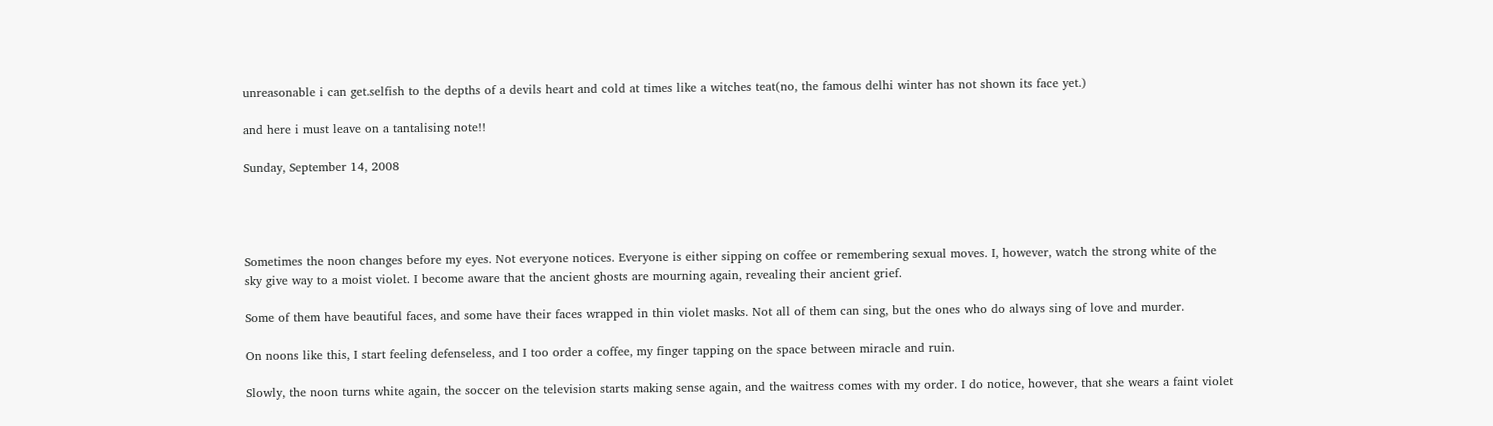unreasonable i can get.selfish to the depths of a devils heart and cold at times like a witches teat(no, the famous delhi winter has not shown its face yet.)

and here i must leave on a tantalising note!!

Sunday, September 14, 2008




Sometimes the noon changes before my eyes. Not everyone notices. Everyone is either sipping on coffee or remembering sexual moves. I, however, watch the strong white of the sky give way to a moist violet. I become aware that the ancient ghosts are mourning again, revealing their ancient grief.

Some of them have beautiful faces, and some have their faces wrapped in thin violet masks. Not all of them can sing, but the ones who do always sing of love and murder.

On noons like this, I start feeling defenseless, and I too order a coffee, my finger tapping on the space between miracle and ruin.

Slowly, the noon turns white again, the soccer on the television starts making sense again, and the waitress comes with my order. I do notice, however, that she wears a faint violet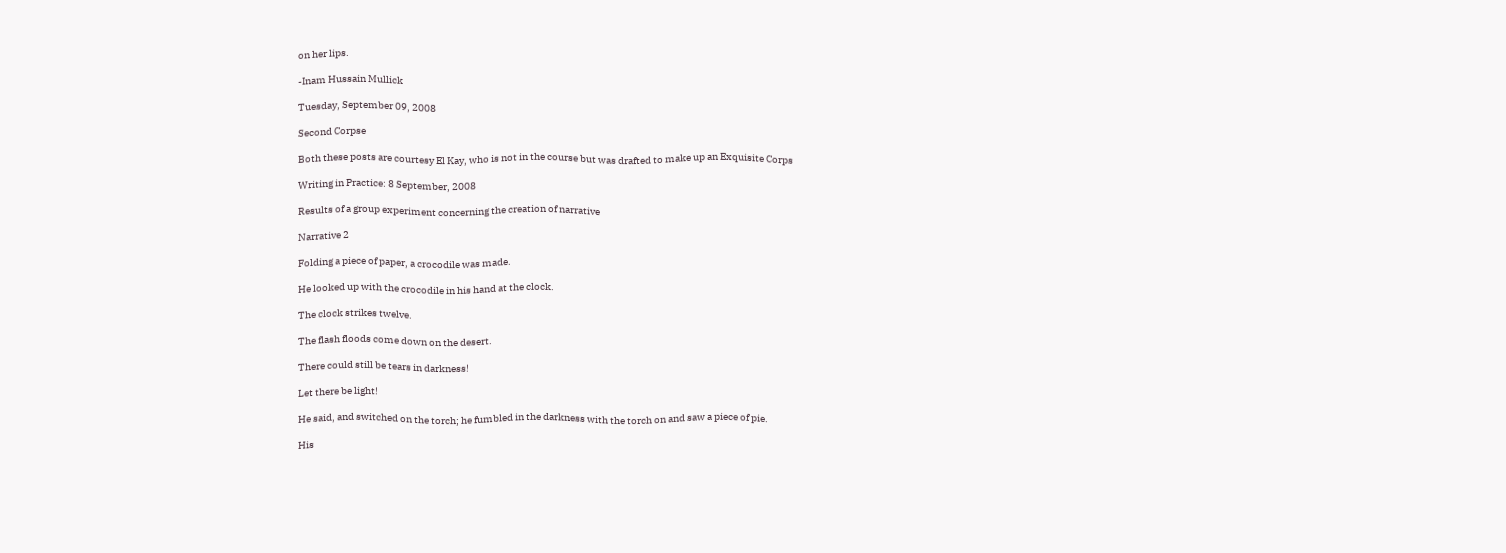on her lips.

-Inam Hussain Mullick

Tuesday, September 09, 2008

Second Corpse

Both these posts are courtesy El Kay, who is not in the course but was drafted to make up an Exquisite Corps

Writing in Practice: 8 September, 2008

Results of a group experiment concerning the creation of narrative

Narrative 2

Folding a piece of paper, a crocodile was made.

He looked up with the crocodile in his hand at the clock.

The clock strikes twelve.

The flash floods come down on the desert.

There could still be tears in darkness!

Let there be light!

He said, and switched on the torch; he fumbled in the darkness with the torch on and saw a piece of pie.

His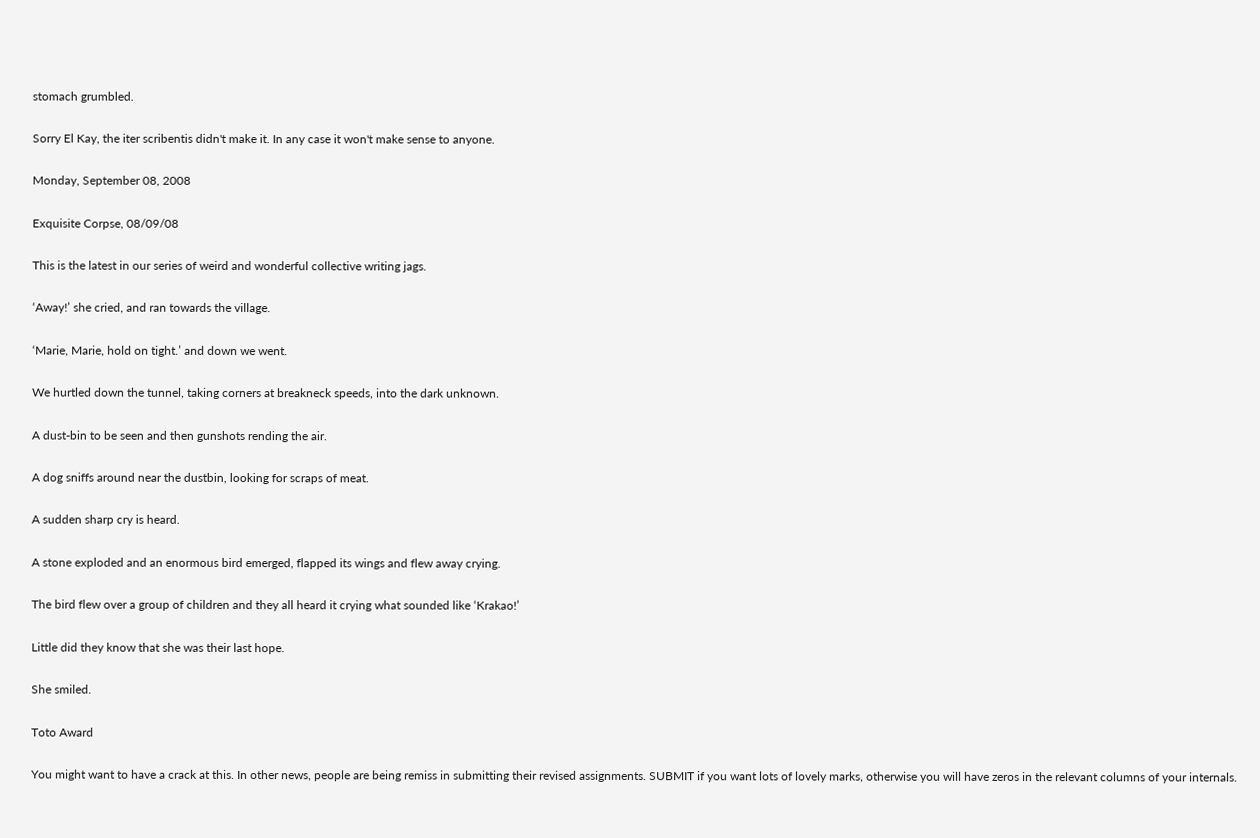stomach grumbled.

Sorry El Kay, the iter scribentis didn't make it. In any case it won't make sense to anyone.

Monday, September 08, 2008

Exquisite Corpse, 08/09/08

This is the latest in our series of weird and wonderful collective writing jags.

‘Away!’ she cried, and ran towards the village.

‘Marie, Marie, hold on tight.’ and down we went.

We hurtled down the tunnel, taking corners at breakneck speeds, into the dark unknown.

A dust-bin to be seen and then gunshots rending the air.

A dog sniffs around near the dustbin, looking for scraps of meat.

A sudden sharp cry is heard.

A stone exploded and an enormous bird emerged, flapped its wings and flew away crying.

The bird flew over a group of children and they all heard it crying what sounded like ‘Krakao!’

Little did they know that she was their last hope.

She smiled.

Toto Award

You might want to have a crack at this. In other news, people are being remiss in submitting their revised assignments. SUBMIT if you want lots of lovely marks, otherwise you will have zeros in the relevant columns of your internals.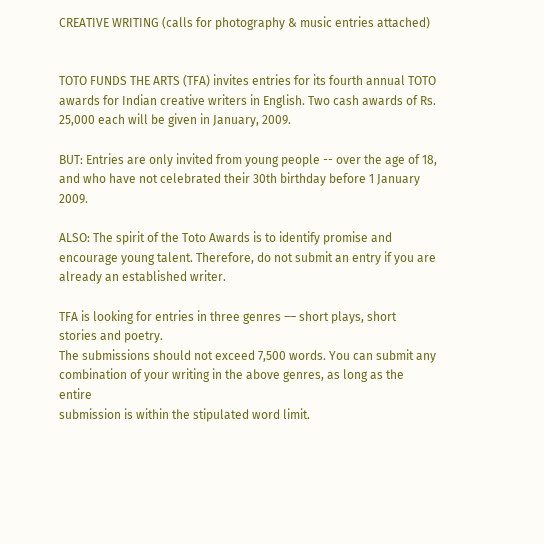CREATIVE WRITING (calls for photography & music entries attached)


TOTO FUNDS THE ARTS (TFA) invites entries for its fourth annual TOTO
awards for Indian creative writers in English. Two cash awards of Rs.
25,000 each will be given in January, 2009.

BUT: Entries are only invited from young people -- over the age of 18,
and who have not celebrated their 30th birthday before 1 January 2009.

ALSO: The spirit of the Toto Awards is to identify promise and
encourage young talent. Therefore, do not submit an entry if you are
already an established writer.

TFA is looking for entries in three genres –– short plays, short
stories and poetry.
The submissions should not exceed 7,500 words. You can submit any
combination of your writing in the above genres, as long as the entire
submission is within the stipulated word limit.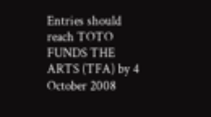Entries should reach TOTO FUNDS THE ARTS (TFA) by 4 October 2008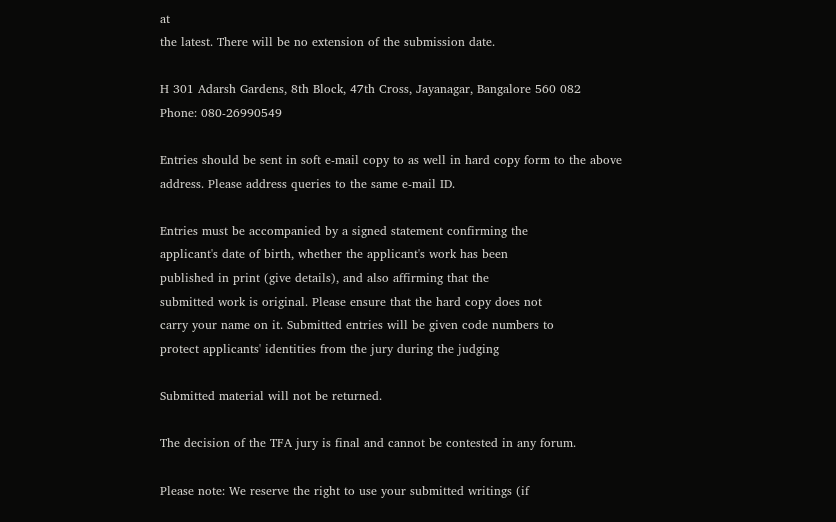at
the latest. There will be no extension of the submission date.

H 301 Adarsh Gardens, 8th Block, 47th Cross, Jayanagar, Bangalore 560 082
Phone: 080-26990549

Entries should be sent in soft e-mail copy to as well in hard copy form to the above
address. Please address queries to the same e-mail ID.

Entries must be accompanied by a signed statement confirming the
applicant's date of birth, whether the applicant's work has been
published in print (give details), and also affirming that the
submitted work is original. Please ensure that the hard copy does not
carry your name on it. Submitted entries will be given code numbers to
protect applicants' identities from the jury during the judging

Submitted material will not be returned.

The decision of the TFA jury is final and cannot be contested in any forum.

Please note: We reserve the right to use your submitted writings (if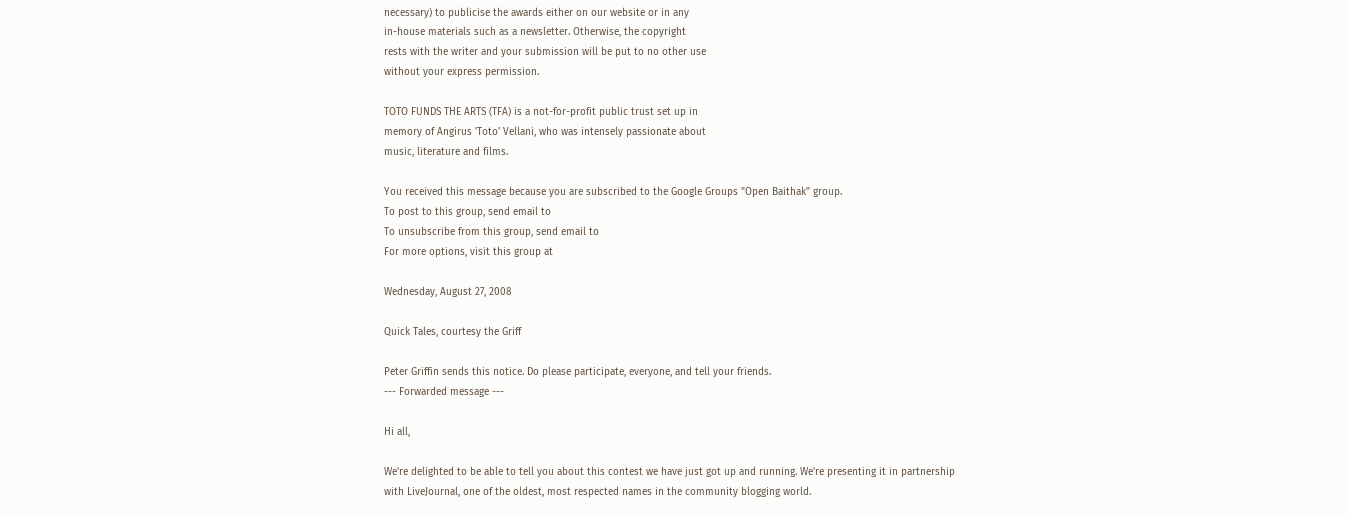necessary) to publicise the awards either on our website or in any
in-house materials such as a newsletter. Otherwise, the copyright
rests with the writer and your submission will be put to no other use
without your express permission.

TOTO FUNDS THE ARTS (TFA) is a not-for-profit public trust set up in
memory of Angirus 'Toto' Vellani, who was intensely passionate about
music, literature and films.

You received this message because you are subscribed to the Google Groups "Open Baithak" group.
To post to this group, send email to
To unsubscribe from this group, send email to
For more options, visit this group at

Wednesday, August 27, 2008

Quick Tales, courtesy the Griff

Peter Griffin sends this notice. Do please participate, everyone, and tell your friends.
--- Forwarded message ---

Hi all,

We're delighted to be able to tell you about this contest we have just got up and running. We're presenting it in partnership with LiveJournal, one of the oldest, most respected names in the community blogging world.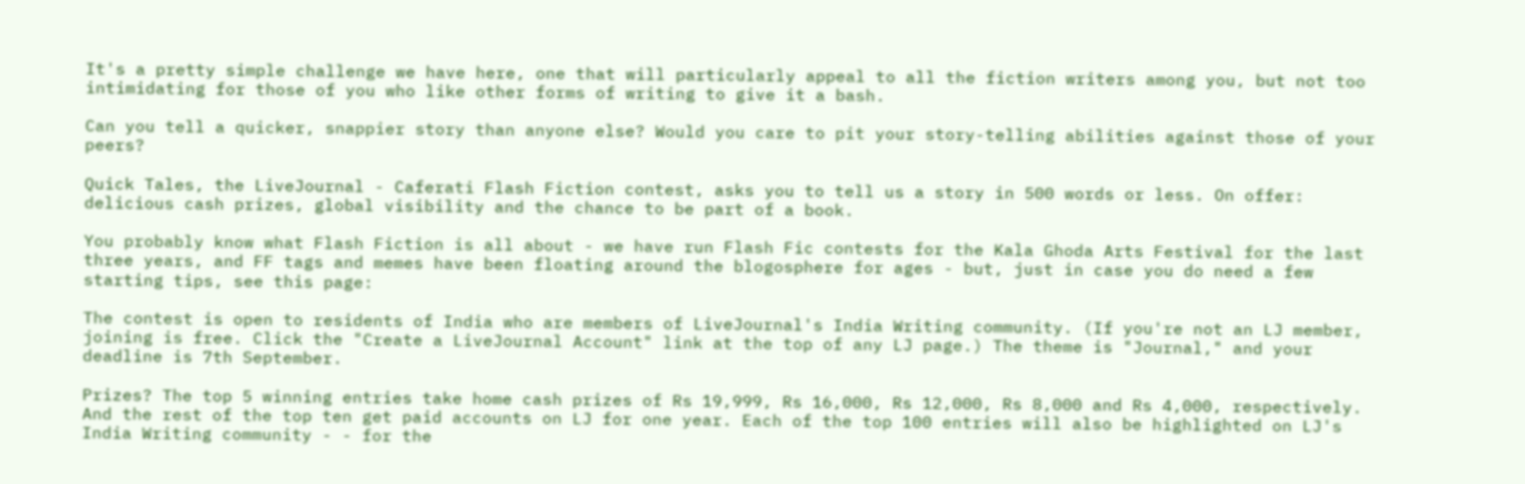It's a pretty simple challenge we have here, one that will particularly appeal to all the fiction writers among you, but not too intimidating for those of you who like other forms of writing to give it a bash.

Can you tell a quicker, snappier story than anyone else? Would you care to pit your story-telling abilities against those of your peers?

Quick Tales, the LiveJournal - Caferati Flash Fiction contest, asks you to tell us a story in 500 words or less. On offer: delicious cash prizes, global visibility and the chance to be part of a book.

You probably know what Flash Fiction is all about - we have run Flash Fic contests for the Kala Ghoda Arts Festival for the last three years, and FF tags and memes have been floating around the blogosphere for ages - but, just in case you do need a few starting tips, see this page:

The contest is open to residents of India who are members of LiveJournal's India Writing community. (If you're not an LJ member, joining is free. Click the "Create a LiveJournal Account" link at the top of any LJ page.) The theme is "Journal," and your deadline is 7th September.

Prizes? The top 5 winning entries take home cash prizes of Rs 19,999, Rs 16,000, Rs 12,000, Rs 8,000 and Rs 4,000, respectively. And the rest of the top ten get paid accounts on LJ for one year. Each of the top 100 entries will also be highlighted on LJ's India Writing community - - for the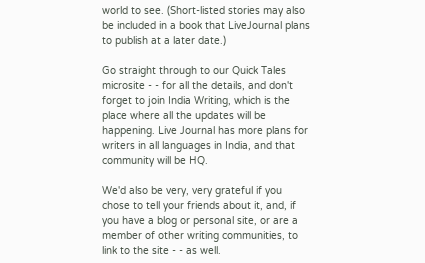world to see. (Short-listed stories may also be included in a book that LiveJournal plans to publish at a later date.)

Go straight through to our Quick Tales microsite - - for all the details, and don't forget to join India Writing, which is the place where all the updates will be happening. Live Journal has more plans for writers in all languages in India, and that community will be HQ.

We'd also be very, very grateful if you chose to tell your friends about it, and, if you have a blog or personal site, or are a member of other writing communities, to link to the site - - as well.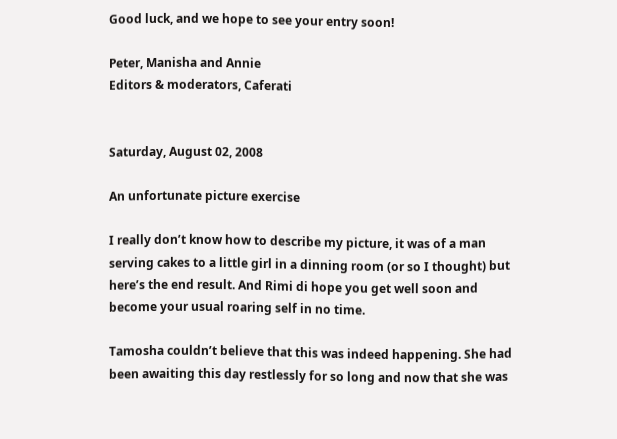Good luck, and we hope to see your entry soon!

Peter, Manisha and Annie
Editors & moderators, Caferati


Saturday, August 02, 2008

An unfortunate picture exercise

I really don’t know how to describe my picture, it was of a man serving cakes to a little girl in a dinning room (or so I thought) but here’s the end result. And Rimi di hope you get well soon and become your usual roaring self in no time.

Tamosha couldn’t believe that this was indeed happening. She had been awaiting this day restlessly for so long and now that she was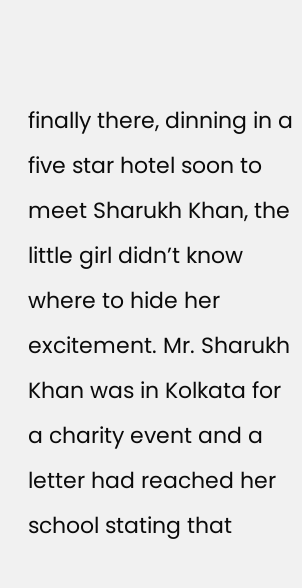finally there, dinning in a five star hotel soon to meet Sharukh Khan, the little girl didn’t know where to hide her excitement. Mr. Sharukh Khan was in Kolkata for a charity event and a letter had reached her school stating that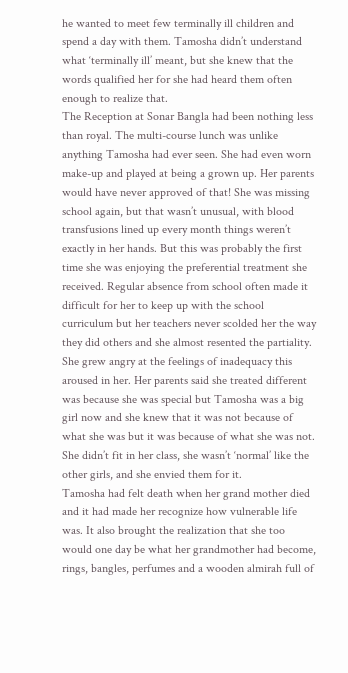he wanted to meet few terminally ill children and spend a day with them. Tamosha didn’t understand what ‘terminally ill’ meant, but she knew that the words qualified her for she had heard them often enough to realize that.
The Reception at Sonar Bangla had been nothing less than royal. The multi-course lunch was unlike anything Tamosha had ever seen. She had even worn make-up and played at being a grown up. Her parents would have never approved of that! She was missing school again, but that wasn’t unusual, with blood transfusions lined up every month things weren’t exactly in her hands. But this was probably the first time she was enjoying the preferential treatment she received. Regular absence from school often made it difficult for her to keep up with the school curriculum but her teachers never scolded her the way they did others and she almost resented the partiality. She grew angry at the feelings of inadequacy this aroused in her. Her parents said she treated different was because she was special but Tamosha was a big girl now and she knew that it was not because of what she was but it was because of what she was not. She didn’t fit in her class, she wasn’t ‘normal’ like the other girls, and she envied them for it.
Tamosha had felt death when her grand mother died and it had made her recognize how vulnerable life was. It also brought the realization that she too would one day be what her grandmother had become, rings, bangles, perfumes and a wooden almirah full of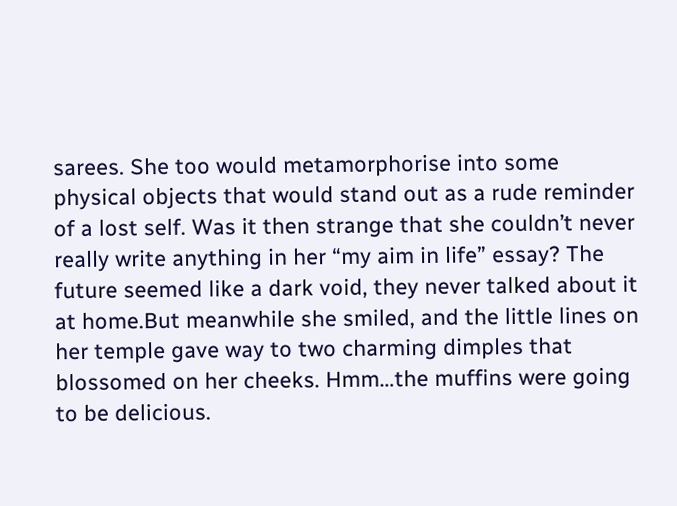sarees. She too would metamorphorise into some physical objects that would stand out as a rude reminder of a lost self. Was it then strange that she couldn’t never really write anything in her “my aim in life” essay? The future seemed like a dark void, they never talked about it at home.But meanwhile she smiled, and the little lines on her temple gave way to two charming dimples that blossomed on her cheeks. Hmm…the muffins were going to be delicious.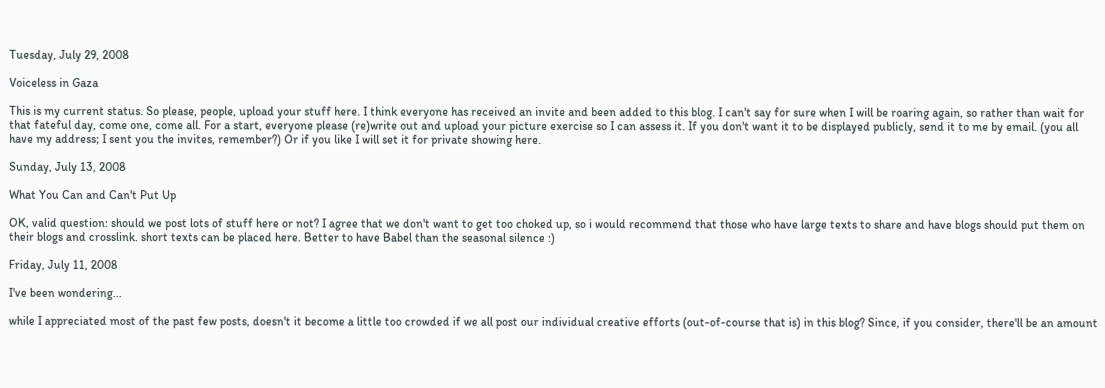Tuesday, July 29, 2008

Voiceless in Gaza

This is my current status. So please, people, upload your stuff here. I think everyone has received an invite and been added to this blog. I can't say for sure when I will be roaring again, so rather than wait for that fateful day, come one, come all. For a start, everyone please (re)write out and upload your picture exercise so I can assess it. If you don't want it to be displayed publicly, send it to me by email. (you all have my address; I sent you the invites, remember?) Or if you like I will set it for private showing here.

Sunday, July 13, 2008

What You Can and Can't Put Up

OK, valid question: should we post lots of stuff here or not? I agree that we don't want to get too choked up, so i would recommend that those who have large texts to share and have blogs should put them on their blogs and crosslink. short texts can be placed here. Better to have Babel than the seasonal silence :)

Friday, July 11, 2008

I've been wondering...

while I appreciated most of the past few posts, doesn't it become a little too crowded if we all post our individual creative efforts (out-of-course that is) in this blog? Since, if you consider, there'll be an amount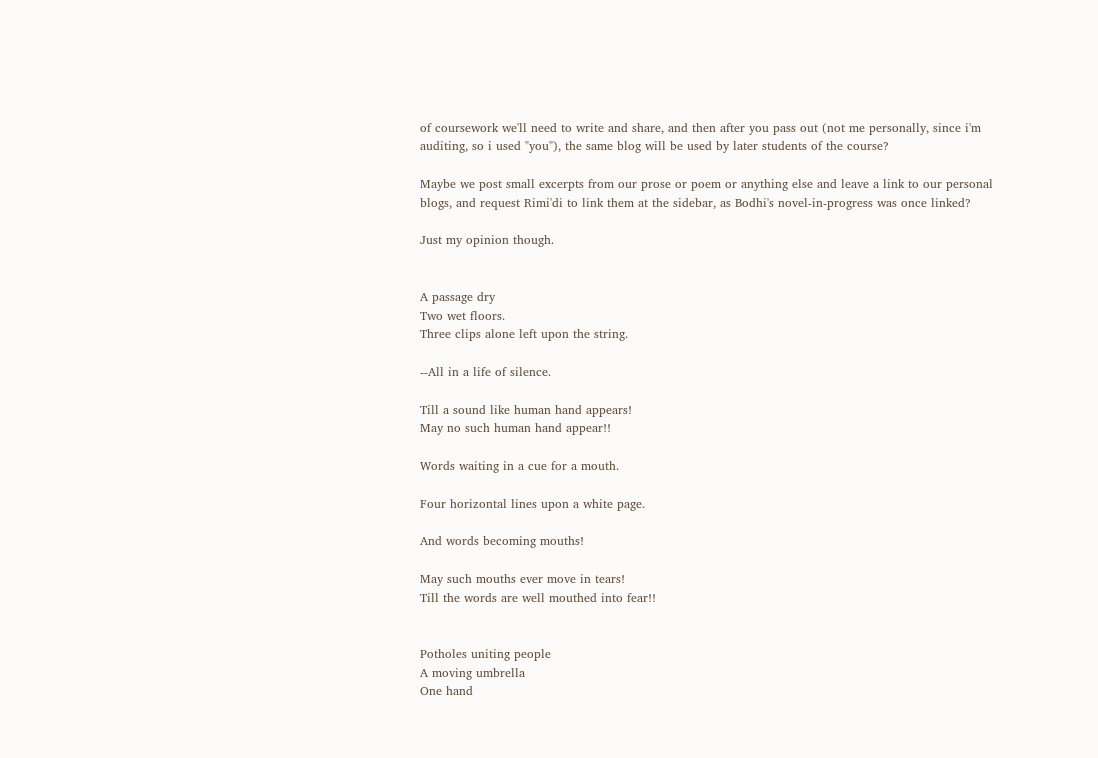of coursework we'll need to write and share, and then after you pass out (not me personally, since i'm auditing, so i used "you"), the same blog will be used by later students of the course?

Maybe we post small excerpts from our prose or poem or anything else and leave a link to our personal blogs, and request Rimi'di to link them at the sidebar, as Bodhi's novel-in-progress was once linked?

Just my opinion though.


A passage dry
Two wet floors.
Three clips alone left upon the string.

--All in a life of silence.

Till a sound like human hand appears!
May no such human hand appear!!

Words waiting in a cue for a mouth.

Four horizontal lines upon a white page.

And words becoming mouths!

May such mouths ever move in tears!
Till the words are well mouthed into fear!!


Potholes uniting people
A moving umbrella
One hand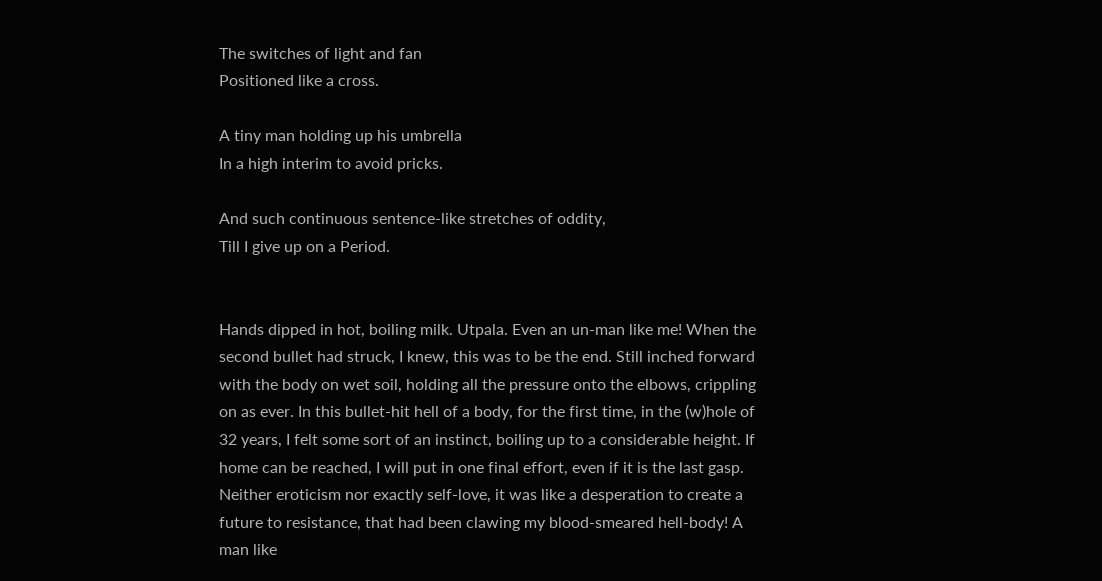The switches of light and fan
Positioned like a cross.

A tiny man holding up his umbrella
In a high interim to avoid pricks.

And such continuous sentence-like stretches of oddity,
Till I give up on a Period.


Hands dipped in hot, boiling milk. Utpala. Even an un-man like me! When the second bullet had struck, I knew, this was to be the end. Still inched forward with the body on wet soil, holding all the pressure onto the elbows, crippling on as ever. In this bullet-hit hell of a body, for the first time, in the (w)hole of 32 years, I felt some sort of an instinct, boiling up to a considerable height. If home can be reached, I will put in one final effort, even if it is the last gasp. Neither eroticism nor exactly self-love, it was like a desperation to create a future to resistance, that had been clawing my blood-smeared hell-body! A man like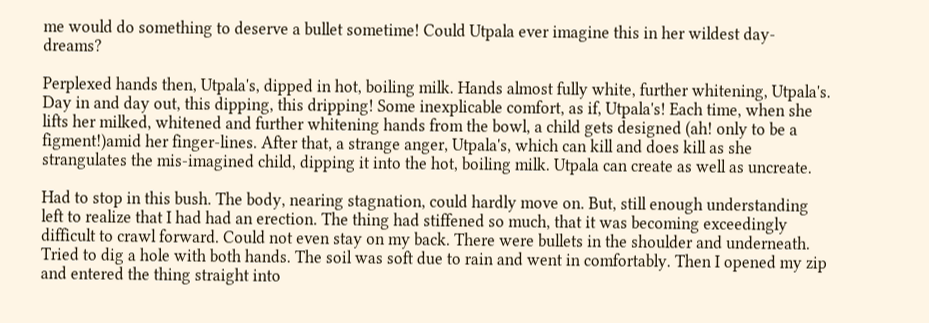me would do something to deserve a bullet sometime! Could Utpala ever imagine this in her wildest day-dreams?

Perplexed hands then, Utpala's, dipped in hot, boiling milk. Hands almost fully white, further whitening, Utpala's. Day in and day out, this dipping, this dripping! Some inexplicable comfort, as if, Utpala's! Each time, when she lifts her milked, whitened and further whitening hands from the bowl, a child gets designed (ah! only to be a figment!)amid her finger-lines. After that, a strange anger, Utpala's, which can kill and does kill as she strangulates the mis-imagined child, dipping it into the hot, boiling milk. Utpala can create as well as uncreate.

Had to stop in this bush. The body, nearing stagnation, could hardly move on. But, still enough understanding left to realize that I had had an erection. The thing had stiffened so much, that it was becoming exceedingly difficult to crawl forward. Could not even stay on my back. There were bullets in the shoulder and underneath. Tried to dig a hole with both hands. The soil was soft due to rain and went in comfortably. Then I opened my zip and entered the thing straight into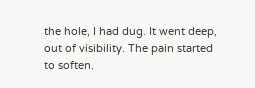the hole, I had dug. It went deep, out of visibility. The pain started to soften.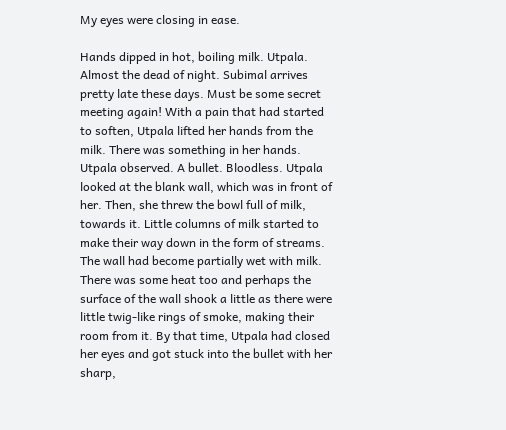My eyes were closing in ease.

Hands dipped in hot, boiling milk. Utpala. Almost the dead of night. Subimal arrives pretty late these days. Must be some secret meeting again! With a pain that had started to soften, Utpala lifted her hands from the milk. There was something in her hands. Utpala observed. A bullet. Bloodless. Utpala looked at the blank wall, which was in front of her. Then, she threw the bowl full of milk, towards it. Little columns of milk started to make their way down in the form of streams. The wall had become partially wet with milk. There was some heat too and perhaps the surface of the wall shook a little as there were little twig-like rings of smoke, making their room from it. By that time, Utpala had closed her eyes and got stuck into the bullet with her sharp,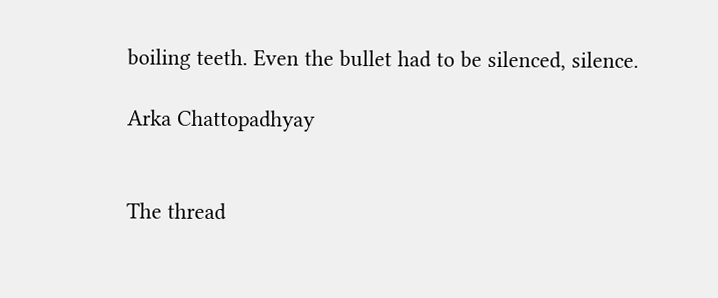boiling teeth. Even the bullet had to be silenced, silence.

Arka Chattopadhyay


The thread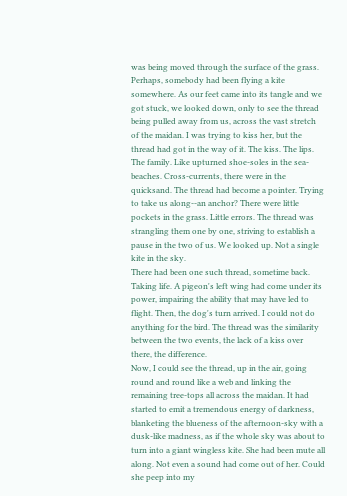was being moved through the surface of the grass. Perhaps, somebody had been flying a kite somewhere. As our feet came into its tangle and we got stuck, we looked down, only to see the thread being pulled away from us, across the vast stretch of the maidan. I was trying to kiss her, but the thread had got in the way of it. The kiss. The lips. The family. Like upturned shoe-soles in the sea-beaches. Cross-currents, there were in the quicksand. The thread had become a pointer. Trying to take us along--an anchor? There were little pockets in the grass. Little errors. The thread was strangling them one by one, striving to establish a pause in the two of us. We looked up. Not a single kite in the sky.
There had been one such thread, sometime back. Taking life. A pigeon's left wing had come under its power, impairing the ability that may have led to flight. Then, the dog's turn arrived. I could not do anything for the bird. The thread was the similarity between the two events, the lack of a kiss over there, the difference.
Now, I could see the thread, up in the air, going round and round like a web and linking the remaining tree-tops all across the maidan. It had started to emit a tremendous energy of darkness, blanketing the blueness of the afternoon-sky with a dusk-like madness, as if the whole sky was about to turn into a giant wingless kite. She had been mute all along. Not even a sound had come out of her. Could she peep into my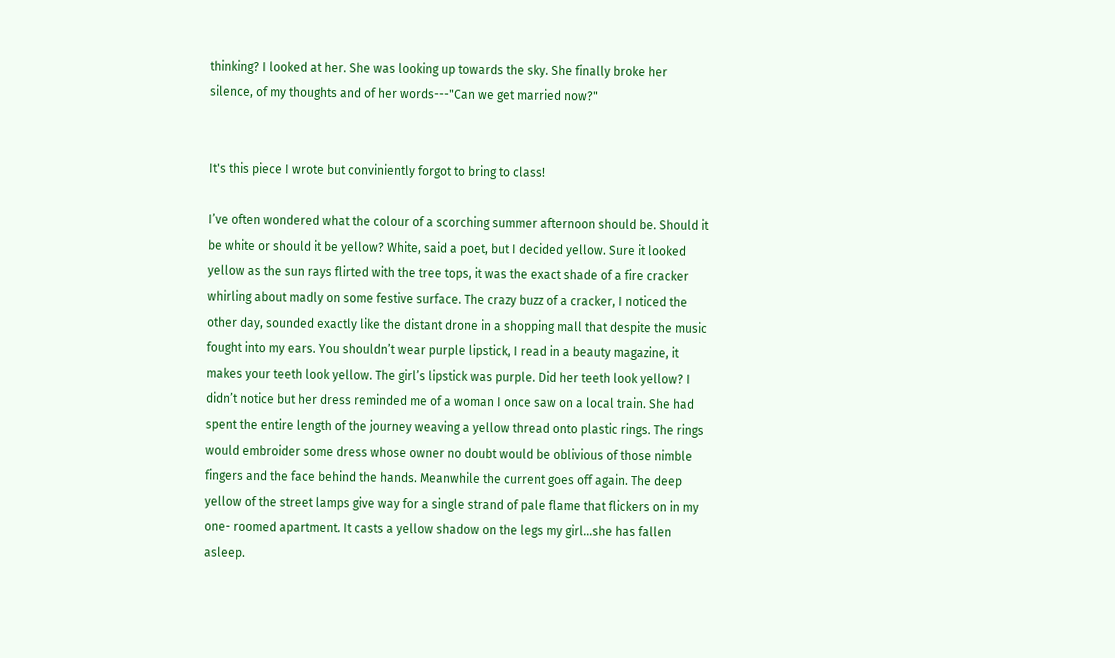thinking? I looked at her. She was looking up towards the sky. She finally broke her silence, of my thoughts and of her words---"Can we get married now?"


It's this piece I wrote but conviniently forgot to bring to class!

I’ve often wondered what the colour of a scorching summer afternoon should be. Should it be white or should it be yellow? White, said a poet, but I decided yellow. Sure it looked yellow as the sun rays flirted with the tree tops, it was the exact shade of a fire cracker whirling about madly on some festive surface. The crazy buzz of a cracker, I noticed the other day, sounded exactly like the distant drone in a shopping mall that despite the music fought into my ears. You shouldn’t wear purple lipstick, I read in a beauty magazine, it makes your teeth look yellow. The girl’s lipstick was purple. Did her teeth look yellow? I didn’t notice but her dress reminded me of a woman I once saw on a local train. She had spent the entire length of the journey weaving a yellow thread onto plastic rings. The rings would embroider some dress whose owner no doubt would be oblivious of those nimble fingers and the face behind the hands. Meanwhile the current goes off again. The deep yellow of the street lamps give way for a single strand of pale flame that flickers on in my one- roomed apartment. It casts a yellow shadow on the legs my girl…she has fallen asleep.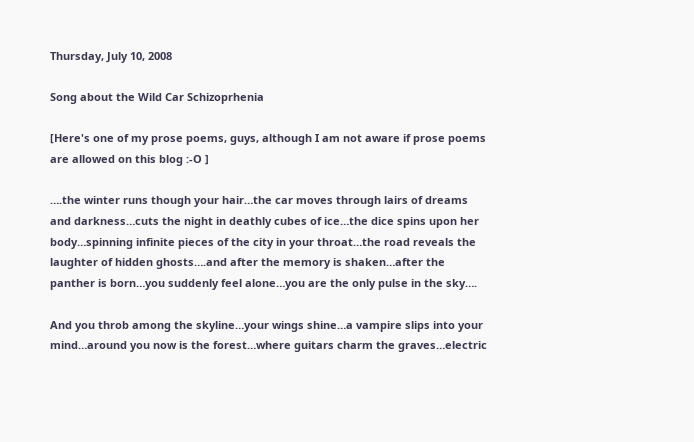Thursday, July 10, 2008

Song about the Wild Car Schizoprhenia

[Here's one of my prose poems, guys, although I am not aware if prose poems are allowed on this blog :-O ]

….the winter runs though your hair…the car moves through lairs of dreams and darkness…cuts the night in deathly cubes of ice…the dice spins upon her body…spinning infinite pieces of the city in your throat…the road reveals the laughter of hidden ghosts….and after the memory is shaken…after the panther is born…you suddenly feel alone…you are the only pulse in the sky….

And you throb among the skyline…your wings shine…a vampire slips into your mind…around you now is the forest…where guitars charm the graves…electric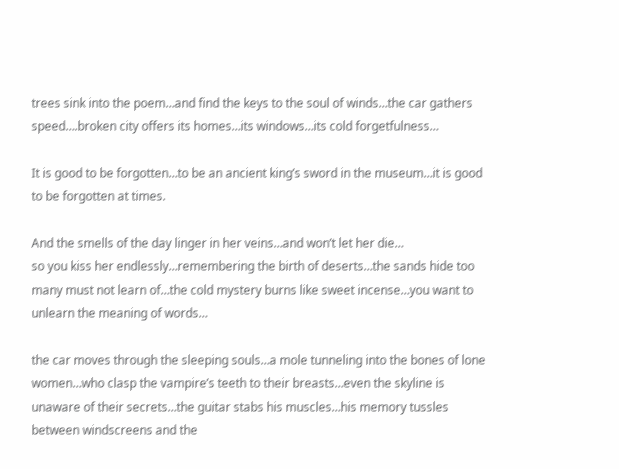trees sink into the poem…and find the keys to the soul of winds…the car gathers speed….broken city offers its homes…its windows…its cold forgetfulness…

It is good to be forgotten…to be an ancient king’s sword in the museum…it is good to be forgotten at times.

And the smells of the day linger in her veins…and won’t let her die…
so you kiss her endlessly…remembering the birth of deserts…the sands hide too many must not learn of…the cold mystery burns like sweet incense…you want to unlearn the meaning of words…

the car moves through the sleeping souls…a mole tunneling into the bones of lone women…who clasp the vampire’s teeth to their breasts…even the skyline is unaware of their secrets…the guitar stabs his muscles…his memory tussles between windscreens and the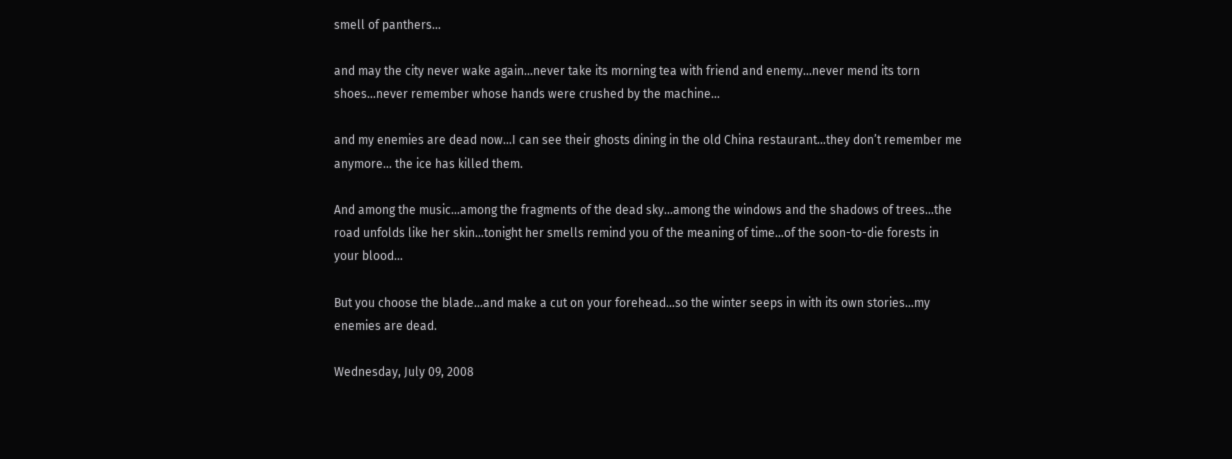smell of panthers…

and may the city never wake again…never take its morning tea with friend and enemy…never mend its torn shoes…never remember whose hands were crushed by the machine…

and my enemies are dead now…I can see their ghosts dining in the old China restaurant…they don’t remember me anymore… the ice has killed them.

And among the music…among the fragments of the dead sky…among the windows and the shadows of trees…the road unfolds like her skin…tonight her smells remind you of the meaning of time…of the soon-to-die forests in your blood…

But you choose the blade…and make a cut on your forehead…so the winter seeps in with its own stories…my enemies are dead.

Wednesday, July 09, 2008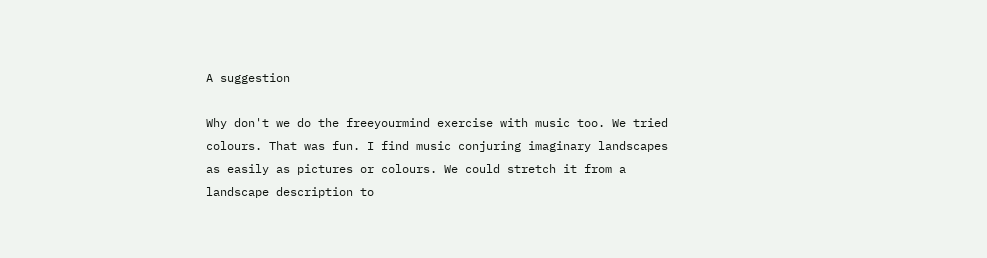A suggestion

Why don't we do the freeyourmind exercise with music too. We tried colours. That was fun. I find music conjuring imaginary landscapes as easily as pictures or colours. We could stretch it from a landscape description to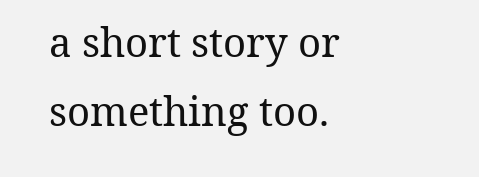a short story or something too.